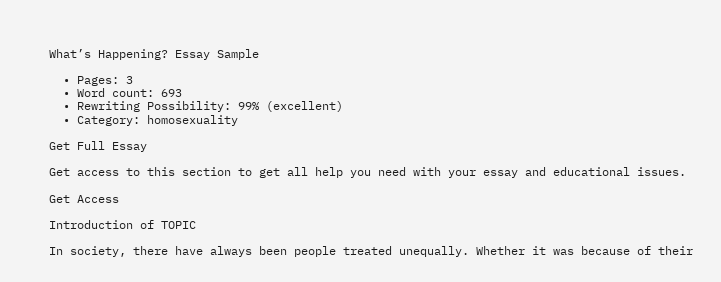What’s Happening? Essay Sample

  • Pages: 3
  • Word count: 693
  • Rewriting Possibility: 99% (excellent)
  • Category: homosexuality

Get Full Essay

Get access to this section to get all help you need with your essay and educational issues.

Get Access

Introduction of TOPIC

In society, there have always been people treated unequally. Whether it was because of their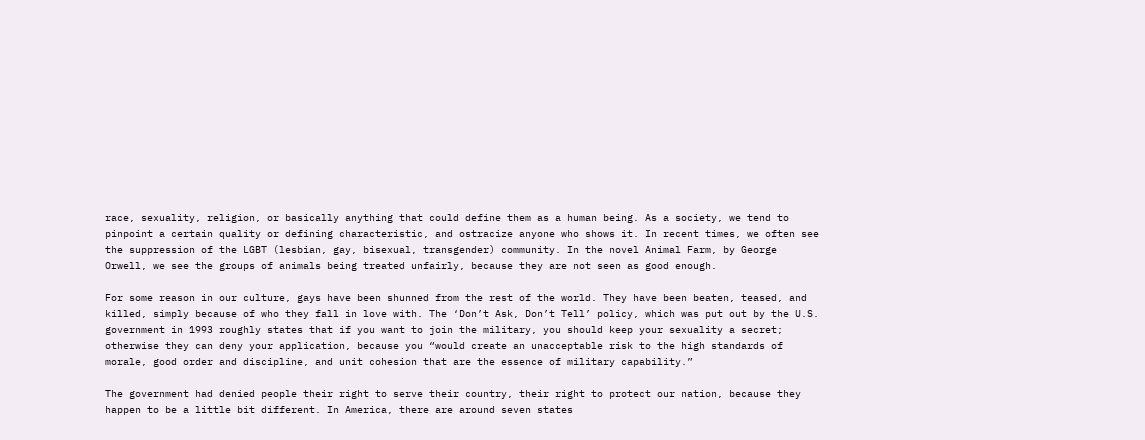race, sexuality, religion, or basically anything that could define them as a human being. As a society, we tend to pinpoint a certain quality or defining characteristic, and ostracize anyone who shows it. In recent times, we often see the suppression of the LGBT (lesbian, gay, bisexual, transgender) community. In the novel Animal Farm, by George Orwell, we see the groups of animals being treated unfairly, because they are not seen as good enough.

For some reason in our culture, gays have been shunned from the rest of the world. They have been beaten, teased, and killed, simply because of who they fall in love with. The ‘Don’t Ask, Don’t Tell’ policy, which was put out by the U.S. government in 1993 roughly states that if you want to join the military, you should keep your sexuality a secret; otherwise they can deny your application, because you “would create an unacceptable risk to the high standards of morale, good order and discipline, and unit cohesion that are the essence of military capability.”

The government had denied people their right to serve their country, their right to protect our nation, because they happen to be a little bit different. In America, there are around seven states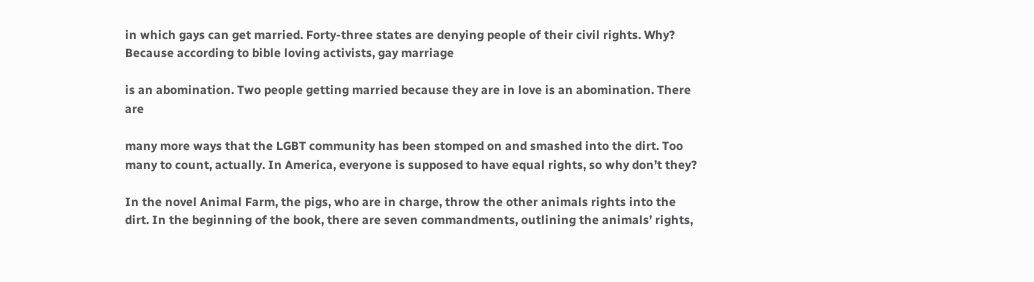in which gays can get married. Forty-three states are denying people of their civil rights. Why? Because according to bible loving activists, gay marriage

is an abomination. Two people getting married because they are in love is an abomination. There are

many more ways that the LGBT community has been stomped on and smashed into the dirt. Too many to count, actually. In America, everyone is supposed to have equal rights, so why don’t they?

In the novel Animal Farm, the pigs, who are in charge, throw the other animals rights into the dirt. In the beginning of the book, there are seven commandments, outlining the animals’ rights,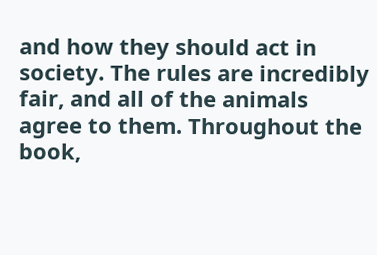and how they should act in society. The rules are incredibly fair, and all of the animals agree to them. Throughout the book,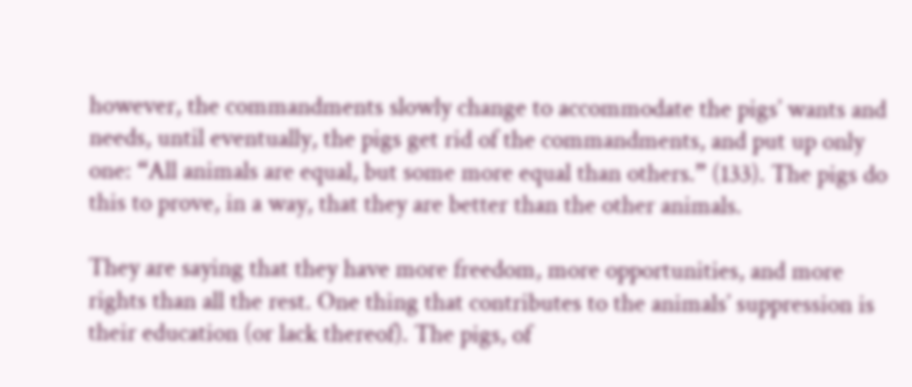however, the commandments slowly change to accommodate the pigs’ wants and needs, until eventually, the pigs get rid of the commandments, and put up only one: “All animals are equal, but some more equal than others.” (133). The pigs do this to prove, in a way, that they are better than the other animals.

They are saying that they have more freedom, more opportunities, and more rights than all the rest. One thing that contributes to the animals’ suppression is their education (or lack thereof). The pigs, of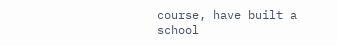course, have built a school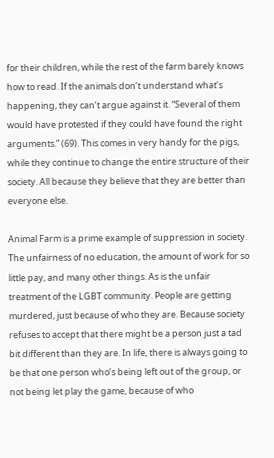for their children, while the rest of the farm barely knows how to read. If the animals don’t understand what’s happening, they can’t argue against it. “Several of them would have protested if they could have found the right arguments.” (69). This comes in very handy for the pigs, while they continue to change the entire structure of their society. All because they believe that they are better than everyone else.

Animal Farm is a prime example of suppression in society. The unfairness of no education, the amount of work for so little pay, and many other things. As is the unfair treatment of the LGBT community. People are getting murdered, just because of who they are. Because society refuses to accept that there might be a person just a tad bit different than they are. In life, there is always going to be that one person who’s being left out of the group, or not being let play the game, because of who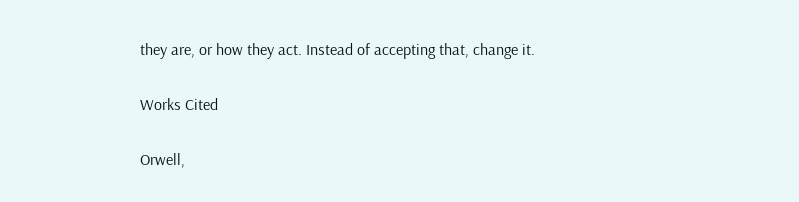they are, or how they act. Instead of accepting that, change it.

Works Cited

Orwell,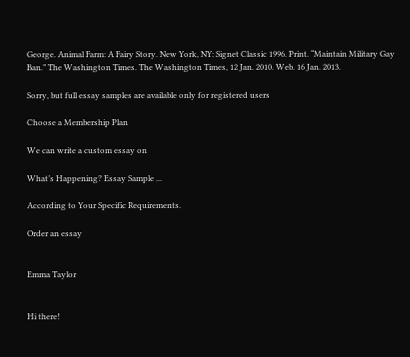George. Animal Farm: A Fairy Story. New York, NY: Signet Classic 1996. Print. “Maintain Military Gay Ban.” The Washington Times. The Washington Times, 12 Jan. 2010. Web. 16 Jan. 2013.

Sorry, but full essay samples are available only for registered users

Choose a Membership Plan

We can write a custom essay on

What’s Happening? Essay Sample ...

According to Your Specific Requirements.

Order an essay


Emma Taylor


Hi there!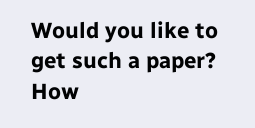Would you like to get such a paper?
How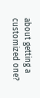about getting a customized one?